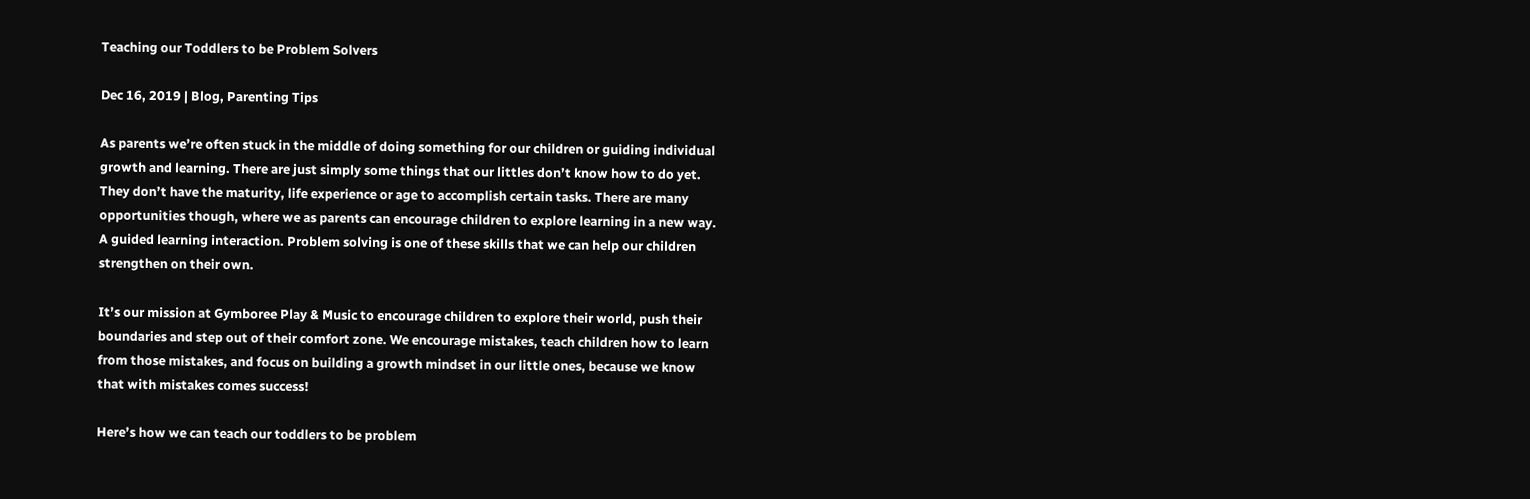Teaching our Toddlers to be Problem Solvers

Dec 16, 2019 | Blog, Parenting Tips

As parents we’re often stuck in the middle of doing something for our children or guiding individual growth and learning. There are just simply some things that our littles don’t know how to do yet. They don’t have the maturity, life experience or age to accomplish certain tasks. There are many opportunities though, where we as parents can encourage children to explore learning in a new way. A guided learning interaction. Problem solving is one of these skills that we can help our children strengthen on their own.

It’s our mission at Gymboree Play & Music to encourage children to explore their world, push their boundaries and step out of their comfort zone. We encourage mistakes, teach children how to learn from those mistakes, and focus on building a growth mindset in our little ones, because we know that with mistakes comes success!

Here’s how we can teach our toddlers to be problem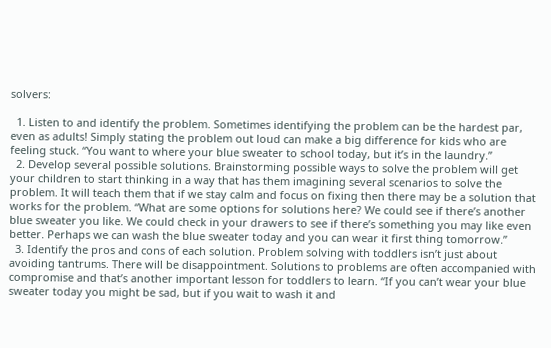solvers:

  1. Listen to and identify the problem. Sometimes identifying the problem can be the hardest par, even as adults! Simply stating the problem out loud can make a big difference for kids who are feeling stuck. “You want to where your blue sweater to school today, but it’s in the laundry.”
  2. Develop several possible solutions. Brainstorming possible ways to solve the problem will get your children to start thinking in a way that has them imagining several scenarios to solve the problem. It will teach them that if we stay calm and focus on fixing then there may be a solution that works for the problem. “What are some options for solutions here? We could see if there’s another blue sweater you like. We could check in your drawers to see if there’s something you may like even better. Perhaps we can wash the blue sweater today and you can wear it first thing tomorrow.”
  3. Identify the pros and cons of each solution. Problem solving with toddlers isn’t just about avoiding tantrums. There will be disappointment. Solutions to problems are often accompanied with compromise and that’s another important lesson for toddlers to learn. “If you can’t wear your blue sweater today you might be sad, but if you wait to wash it and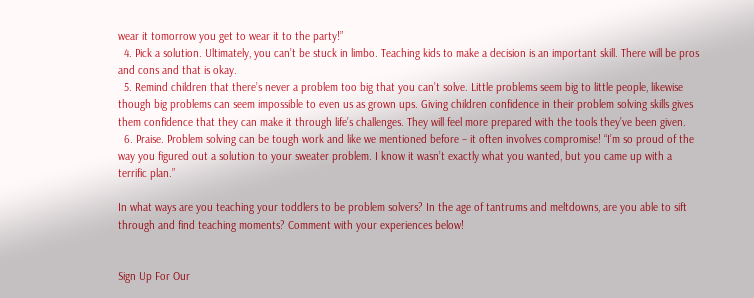wear it tomorrow you get to wear it to the party!”
  4. Pick a solution. Ultimately, you can’t be stuck in limbo. Teaching kids to make a decision is an important skill. There will be pros and cons and that is okay.
  5. Remind children that there’s never a problem too big that you can’t solve. Little problems seem big to little people, likewise though big problems can seem impossible to even us as grown ups. Giving children confidence in their problem solving skills gives them confidence that they can make it through life’s challenges. They will feel more prepared with the tools they’ve been given.
  6. Praise. Problem solving can be tough work and like we mentioned before – it often involves compromise! “I’m so proud of the way you figured out a solution to your sweater problem. I know it wasn’t exactly what you wanted, but you came up with a terrific plan.”

In what ways are you teaching your toddlers to be problem solvers? In the age of tantrums and meltdowns, are you able to sift through and find teaching moments? Comment with your experiences below!


Sign Up For Our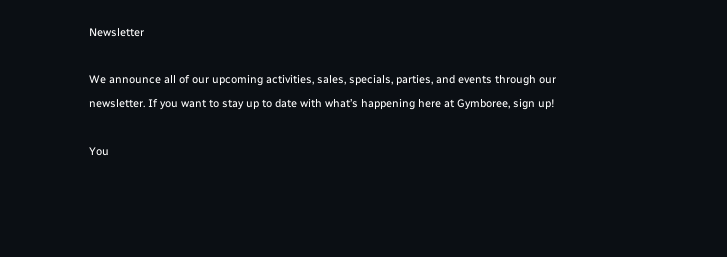Newsletter

We announce all of our upcoming activities, sales, specials, parties, and events through our newsletter. If you want to stay up to date with what’s happening here at Gymboree, sign up!

You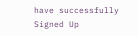have successfully Signed Up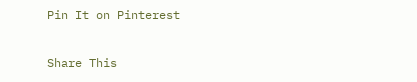Pin It on Pinterest

Share This